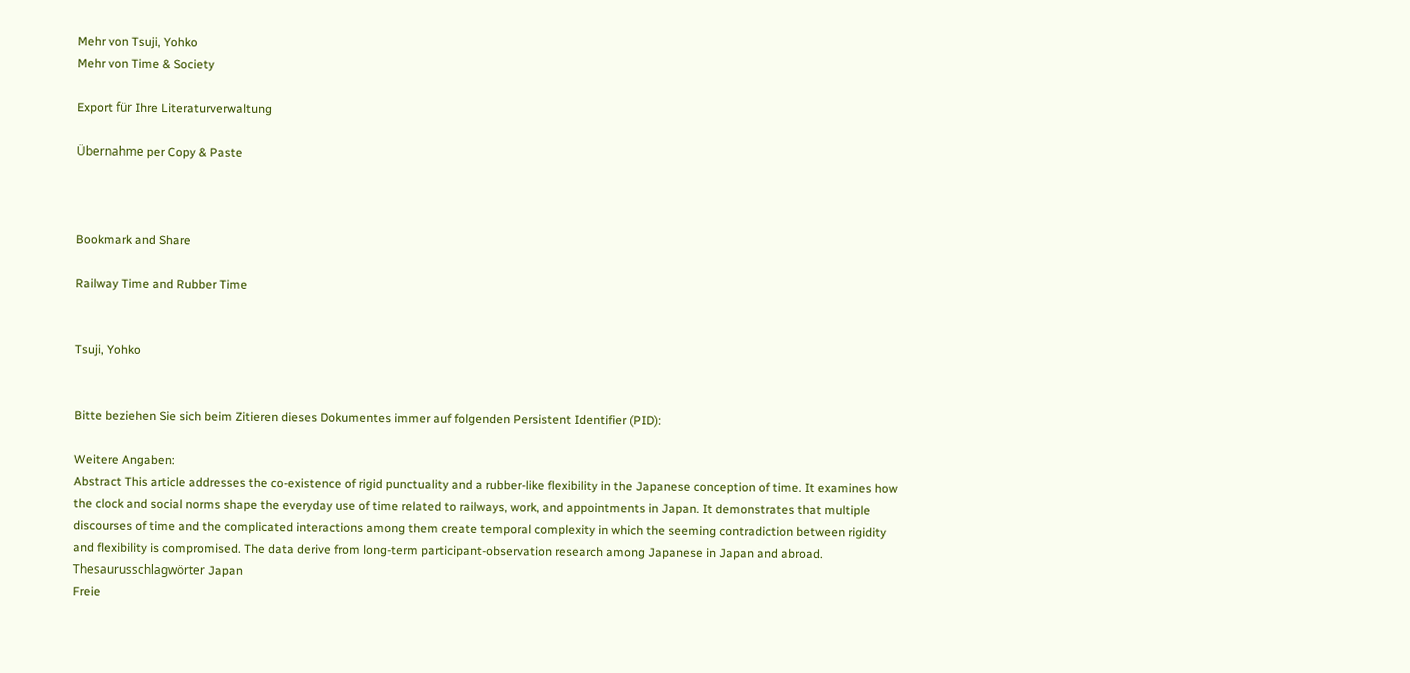Mehr von Tsuji, Yohko
Mehr von Time & Society

Export für Ihre Literaturverwaltung

Übernahme per Copy & Paste



Bookmark and Share

Railway Time and Rubber Time


Tsuji, Yohko


Bitte beziehen Sie sich beim Zitieren dieses Dokumentes immer auf folgenden Persistent Identifier (PID):

Weitere Angaben:
Abstract This article addresses the co-existence of rigid punctuality and a rubber-like flexibility in the Japanese conception of time. It examines how the clock and social norms shape the everyday use of time related to railways, work, and appointments in Japan. It demonstrates that multiple discourses of time and the complicated interactions among them create temporal complexity in which the seeming contradiction between rigidity and flexibility is compromised. The data derive from long-term participant-observation research among Japanese in Japan and abroad.
Thesaurusschlagwörter Japan
Freie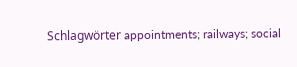Schlagwörter appointments; railways; social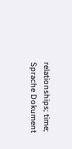relationships; time;
Sprache Dokument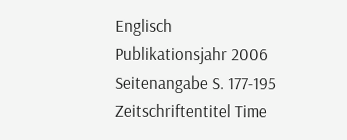Englisch
Publikationsjahr 2006
Seitenangabe S. 177-195
Zeitschriftentitel Time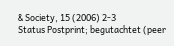& Society, 15 (2006) 2-3
Status Postprint; begutachtet (peer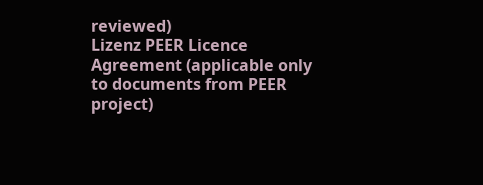reviewed)
Lizenz PEER Licence Agreement (applicable only to documents from PEER project)